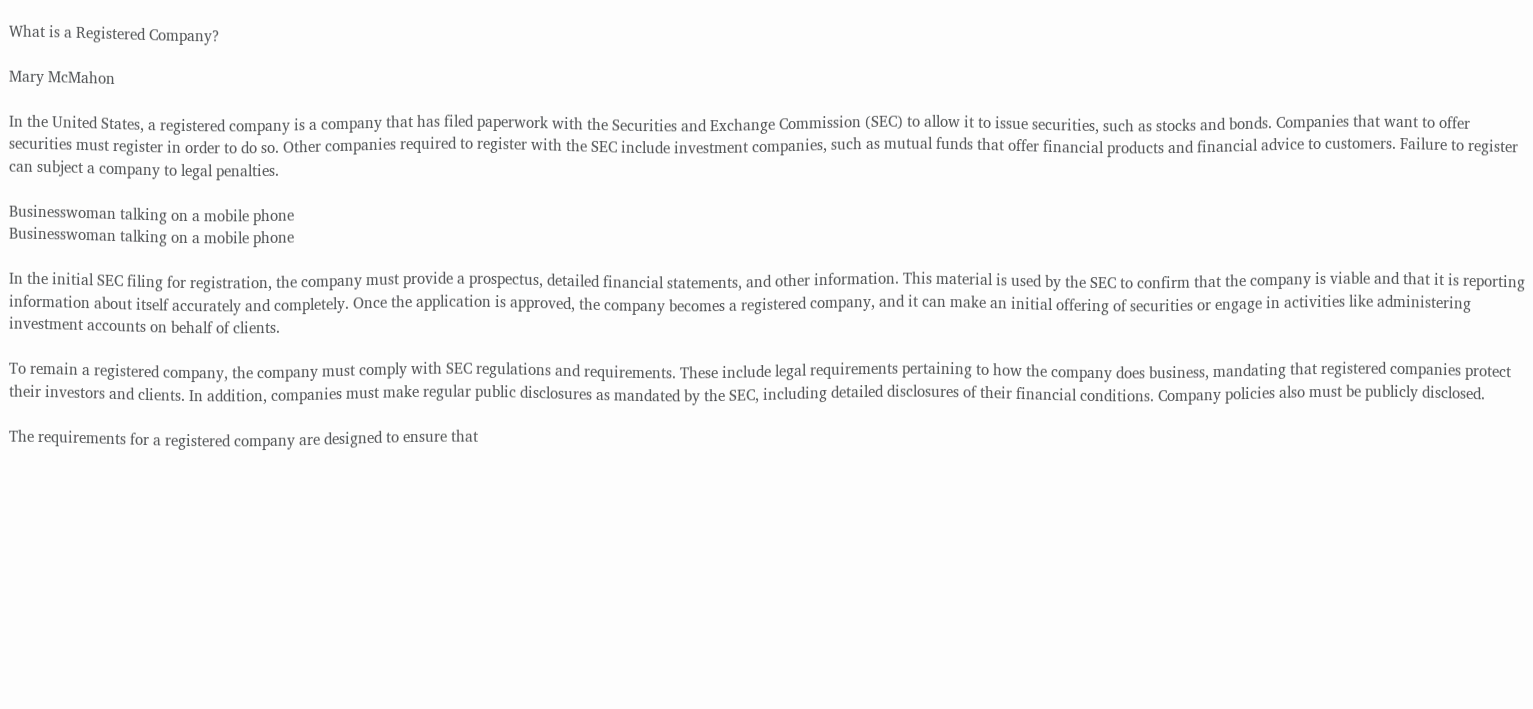What is a Registered Company?

Mary McMahon

In the United States, a registered company is a company that has filed paperwork with the Securities and Exchange Commission (SEC) to allow it to issue securities, such as stocks and bonds. Companies that want to offer securities must register in order to do so. Other companies required to register with the SEC include investment companies, such as mutual funds that offer financial products and financial advice to customers. Failure to register can subject a company to legal penalties.

Businesswoman talking on a mobile phone
Businesswoman talking on a mobile phone

In the initial SEC filing for registration, the company must provide a prospectus, detailed financial statements, and other information. This material is used by the SEC to confirm that the company is viable and that it is reporting information about itself accurately and completely. Once the application is approved, the company becomes a registered company, and it can make an initial offering of securities or engage in activities like administering investment accounts on behalf of clients.

To remain a registered company, the company must comply with SEC regulations and requirements. These include legal requirements pertaining to how the company does business, mandating that registered companies protect their investors and clients. In addition, companies must make regular public disclosures as mandated by the SEC, including detailed disclosures of their financial conditions. Company policies also must be publicly disclosed.

The requirements for a registered company are designed to ensure that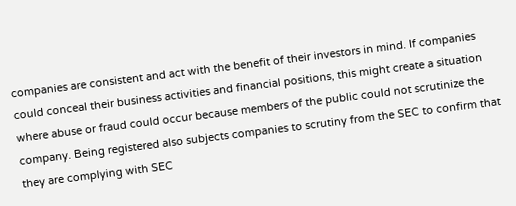companies are consistent and act with the benefit of their investors in mind. If companies could conceal their business activities and financial positions, this might create a situation where abuse or fraud could occur because members of the public could not scrutinize the company. Being registered also subjects companies to scrutiny from the SEC to confirm that they are complying with SEC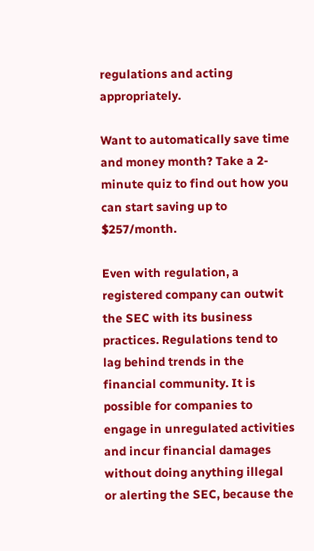regulations and acting appropriately.

Want to automatically save time and money month? Take a 2-minute quiz to find out how you can start saving up to $257/month.

Even with regulation, a registered company can outwit the SEC with its business practices. Regulations tend to lag behind trends in the financial community. It is possible for companies to engage in unregulated activities and incur financial damages without doing anything illegal or alerting the SEC, because the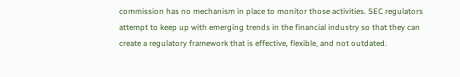commission has no mechanism in place to monitor those activities. SEC regulators attempt to keep up with emerging trends in the financial industry so that they can create a regulatory framework that is effective, flexible, and not outdated.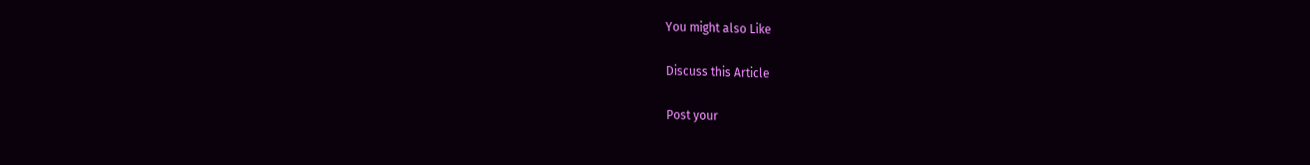You might also Like

Discuss this Article

Post your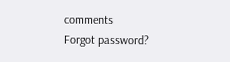comments
Forgot password?